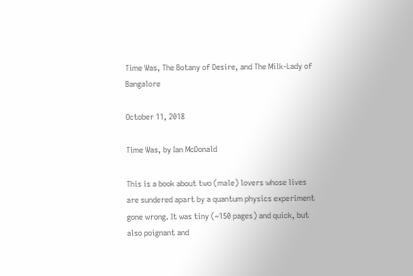Time Was, The Botany of Desire, and The Milk-Lady of Bangalore

October 11, 2018

Time Was, by Ian McDonald

This is a book about two (male) lovers whose lives are sundered apart by a quantum physics experiment gone wrong. It was tiny (~150 pages) and quick, but also poignant and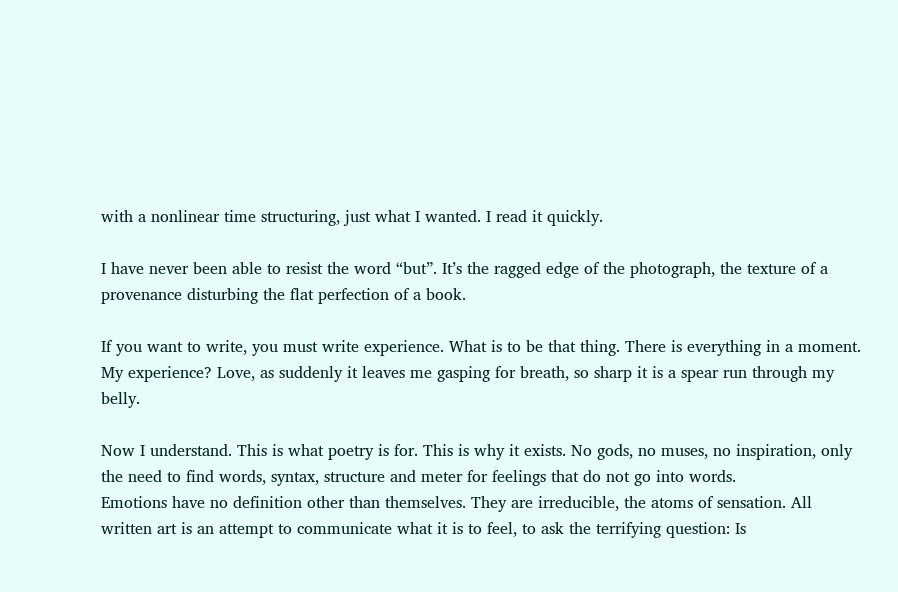with a nonlinear time structuring, just what I wanted. I read it quickly.

I have never been able to resist the word “but”. It’s the ragged edge of the photograph, the texture of a provenance disturbing the flat perfection of a book.

If you want to write, you must write experience. What is to be that thing. There is everything in a moment.
My experience? Love, as suddenly it leaves me gasping for breath, so sharp it is a spear run through my belly.

Now I understand. This is what poetry is for. This is why it exists. No gods, no muses, no inspiration, only the need to find words, syntax, structure and meter for feelings that do not go into words.
Emotions have no definition other than themselves. They are irreducible, the atoms of sensation. All written art is an attempt to communicate what it is to feel, to ask the terrifying question: Is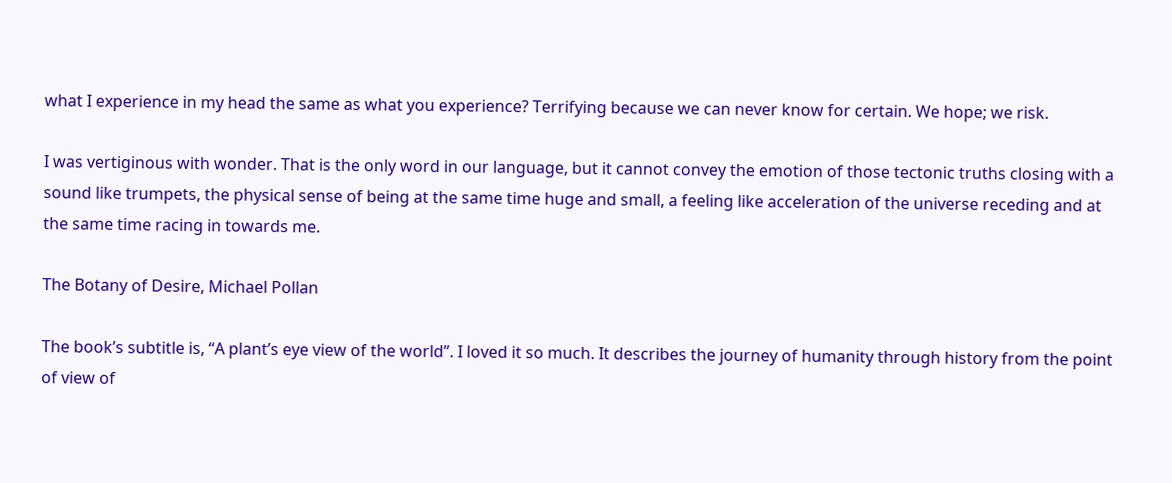what I experience in my head the same as what you experience? Terrifying because we can never know for certain. We hope; we risk.

I was vertiginous with wonder. That is the only word in our language, but it cannot convey the emotion of those tectonic truths closing with a sound like trumpets, the physical sense of being at the same time huge and small, a feeling like acceleration of the universe receding and at the same time racing in towards me.

The Botany of Desire, Michael Pollan

The book’s subtitle is, “A plant’s eye view of the world”. I loved it so much. It describes the journey of humanity through history from the point of view of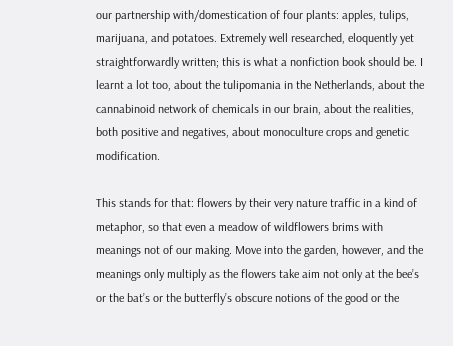our partnership with/domestication of four plants: apples, tulips, marijuana, and potatoes. Extremely well researched, eloquently yet straightforwardly written; this is what a nonfiction book should be. I learnt a lot too, about the tulipomania in the Netherlands, about the cannabinoid network of chemicals in our brain, about the realities, both positive and negatives, about monoculture crops and genetic modification.

This stands for that: flowers by their very nature traffic in a kind of metaphor, so that even a meadow of wildflowers brims with meanings not of our making. Move into the garden, however, and the meanings only multiply as the flowers take aim not only at the bee’s or the bat’s or the butterfly’s obscure notions of the good or the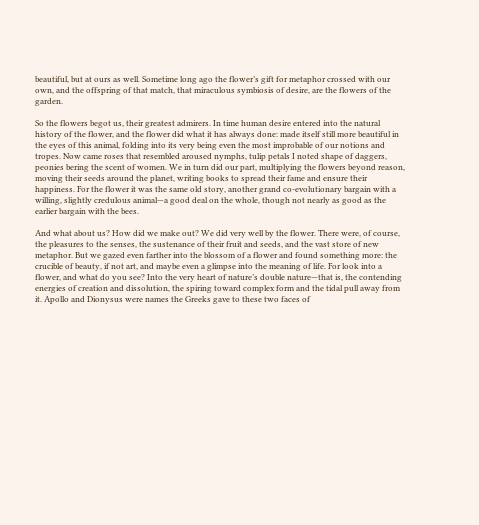beautiful, but at ours as well. Sometime long ago the flower’s gift for metaphor crossed with our own, and the offspring of that match, that miraculous symbiosis of desire, are the flowers of the garden.

So the flowers begot us, their greatest admirers. In time human desire entered into the natural history of the flower, and the flower did what it has always done: made itself still more beautiful in the eyes of this animal, folding into its very being even the most improbable of our notions and tropes. Now came roses that resembled aroused nymphs, tulip petals I noted shape of daggers, peonies bering the scent of women. We in turn did our part, multiplying the flowers beyond reason, moving their seeds around the planet, writing books to spread their fame and ensure their happiness. For the flower it was the same old story, another grand co-evolutionary bargain with a willing, slightly credulous animal—a good deal on the whole, though not nearly as good as the earlier bargain with the bees.

And what about us? How did we make out? We did very well by the flower. There were, of course, the pleasures to the senses, the sustenance of their fruit and seeds, and the vast store of new metaphor. But we gazed even farther into the blossom of a flower and found something more: the crucible of beauty, if not art, and maybe even a glimpse into the meaning of life. For look into a flower, and what do you see? Into the very heart of nature’s double nature—that is, the contending energies of creation and dissolution, the spiring toward complex form and the tidal pull away from it. Apollo and Dionysus were names the Greeks gave to these two faces of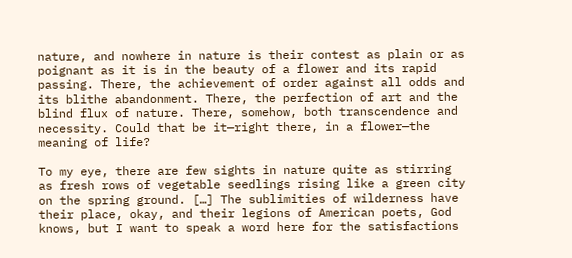nature, and nowhere in nature is their contest as plain or as poignant as it is in the beauty of a flower and its rapid passing. There, the achievement of order against all odds and its blithe abandonment. There, the perfection of art and the blind flux of nature. There, somehow, both transcendence and necessity. Could that be it—right there, in a flower—the meaning of life?

To my eye, there are few sights in nature quite as stirring as fresh rows of vegetable seedlings rising like a green city on the spring ground. […] The sublimities of wilderness have their place, okay, and their legions of American poets, God knows, but I want to speak a word here for the satisfactions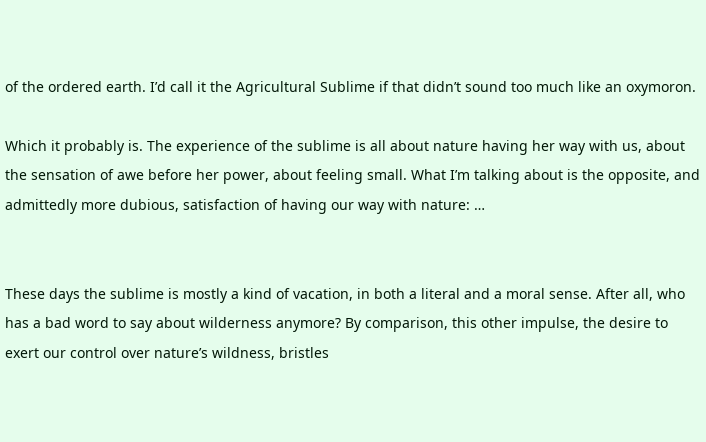of the ordered earth. I’d call it the Agricultural Sublime if that didn’t sound too much like an oxymoron.

Which it probably is. The experience of the sublime is all about nature having her way with us, about the sensation of awe before her power, about feeling small. What I’m talking about is the opposite, and admittedly more dubious, satisfaction of having our way with nature: …


These days the sublime is mostly a kind of vacation, in both a literal and a moral sense. After all, who has a bad word to say about wilderness anymore? By comparison, this other impulse, the desire to exert our control over nature’s wildness, bristles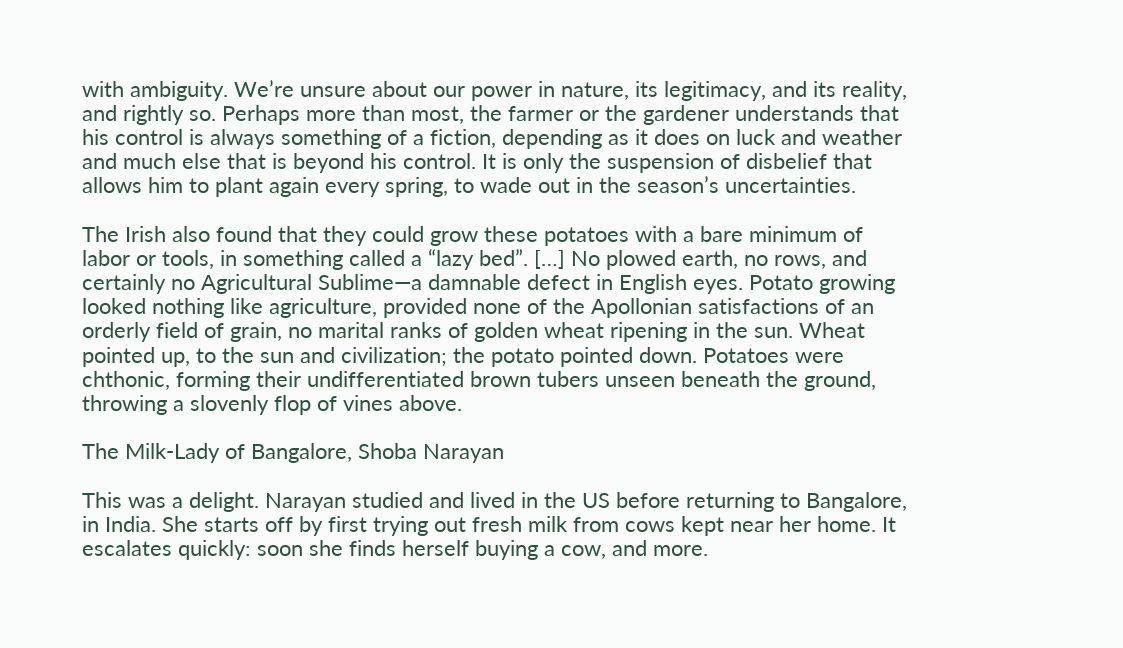with ambiguity. We’re unsure about our power in nature, its legitimacy, and its reality, and rightly so. Perhaps more than most, the farmer or the gardener understands that his control is always something of a fiction, depending as it does on luck and weather and much else that is beyond his control. It is only the suspension of disbelief that allows him to plant again every spring, to wade out in the season’s uncertainties.

The Irish also found that they could grow these potatoes with a bare minimum of labor or tools, in something called a “lazy bed”. […] No plowed earth, no rows, and certainly no Agricultural Sublime—a damnable defect in English eyes. Potato growing looked nothing like agriculture, provided none of the Apollonian satisfactions of an orderly field of grain, no marital ranks of golden wheat ripening in the sun. Wheat pointed up, to the sun and civilization; the potato pointed down. Potatoes were chthonic, forming their undifferentiated brown tubers unseen beneath the ground, throwing a slovenly flop of vines above.

The Milk-Lady of Bangalore, Shoba Narayan

This was a delight. Narayan studied and lived in the US before returning to Bangalore, in India. She starts off by first trying out fresh milk from cows kept near her home. It escalates quickly: soon she finds herself buying a cow, and more.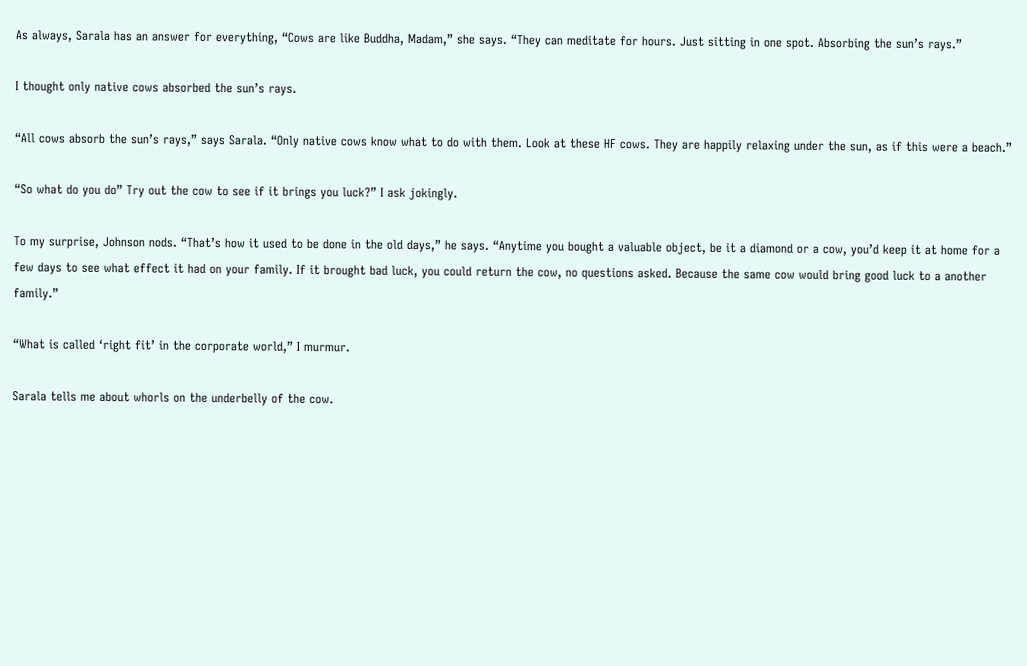As always, Sarala has an answer for everything, “Cows are like Buddha, Madam,” she says. “They can meditate for hours. Just sitting in one spot. Absorbing the sun’s rays.”

I thought only native cows absorbed the sun’s rays.

“All cows absorb the sun’s rays,” says Sarala. “Only native cows know what to do with them. Look at these HF cows. They are happily relaxing under the sun, as if this were a beach.”

“So what do you do” Try out the cow to see if it brings you luck?” I ask jokingly.

To my surprise, Johnson nods. “That’s how it used to be done in the old days,” he says. “Anytime you bought a valuable object, be it a diamond or a cow, you’d keep it at home for a few days to see what effect it had on your family. If it brought bad luck, you could return the cow, no questions asked. Because the same cow would bring good luck to a another family.”

“What is called ‘right fit’ in the corporate world,” I murmur.

Sarala tells me about whorls on the underbelly of the cow.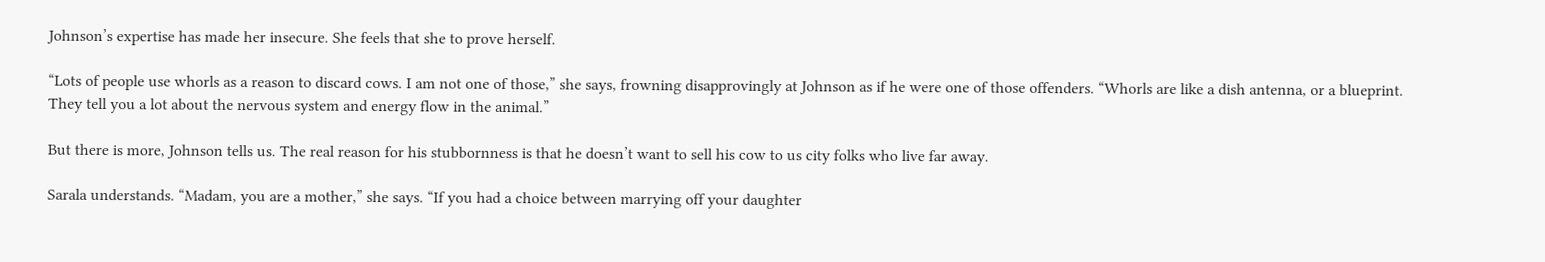Johnson’s expertise has made her insecure. She feels that she to prove herself.

“Lots of people use whorls as a reason to discard cows. I am not one of those,” she says, frowning disapprovingly at Johnson as if he were one of those offenders. “Whorls are like a dish antenna, or a blueprint. They tell you a lot about the nervous system and energy flow in the animal.”

But there is more, Johnson tells us. The real reason for his stubbornness is that he doesn’t want to sell his cow to us city folks who live far away.

Sarala understands. “Madam, you are a mother,” she says. “If you had a choice between marrying off your daughter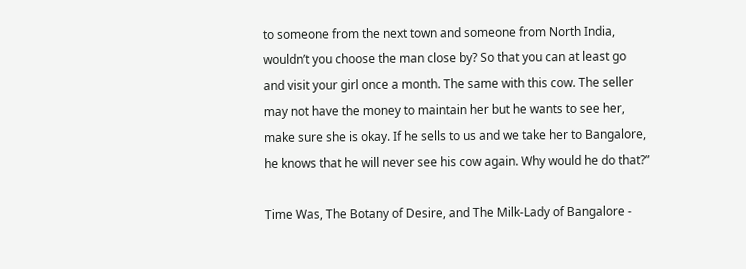to someone from the next town and someone from North India, wouldn’t you choose the man close by? So that you can at least go and visit your girl once a month. The same with this cow. The seller may not have the money to maintain her but he wants to see her, make sure she is okay. If he sells to us and we take her to Bangalore, he knows that he will never see his cow again. Why would he do that?”

Time Was, The Botany of Desire, and The Milk-Lady of Bangalore -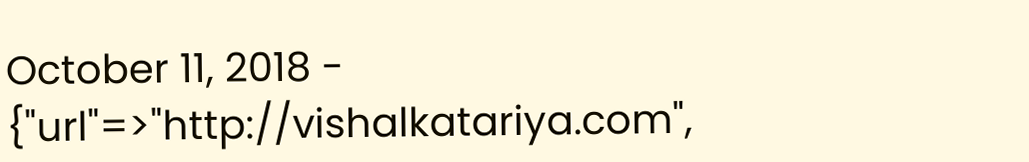October 11, 2018 - {"url"=>"http://vishalkatariya.com",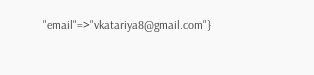"email"=>"vkatariya8@gmail.com"}